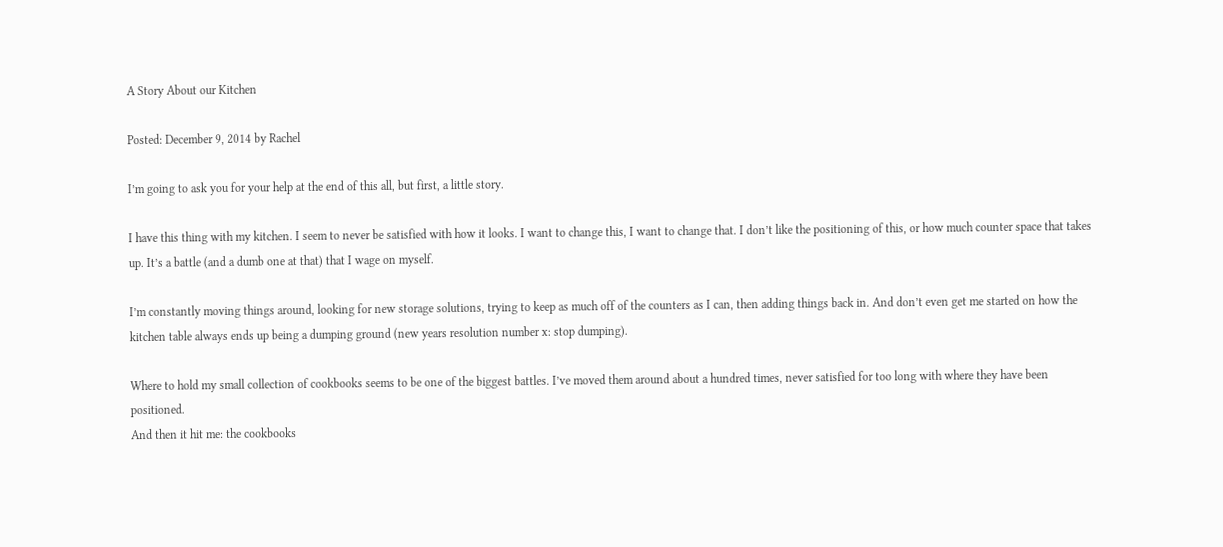A Story About our Kitchen

Posted: December 9, 2014 by Rachel

I’m going to ask you for your help at the end of this all, but first, a little story.

I have this thing with my kitchen. I seem to never be satisfied with how it looks. I want to change this, I want to change that. I don’t like the positioning of this, or how much counter space that takes up. It’s a battle (and a dumb one at that) that I wage on myself.

I’m constantly moving things around, looking for new storage solutions, trying to keep as much off of the counters as I can, then adding things back in. And don’t even get me started on how the kitchen table always ends up being a dumping ground (new years resolution number x: stop dumping).

Where to hold my small collection of cookbooks seems to be one of the biggest battles. I’ve moved them around about a hundred times, never satisfied for too long with where they have been positioned.
And then it hit me: the cookbooks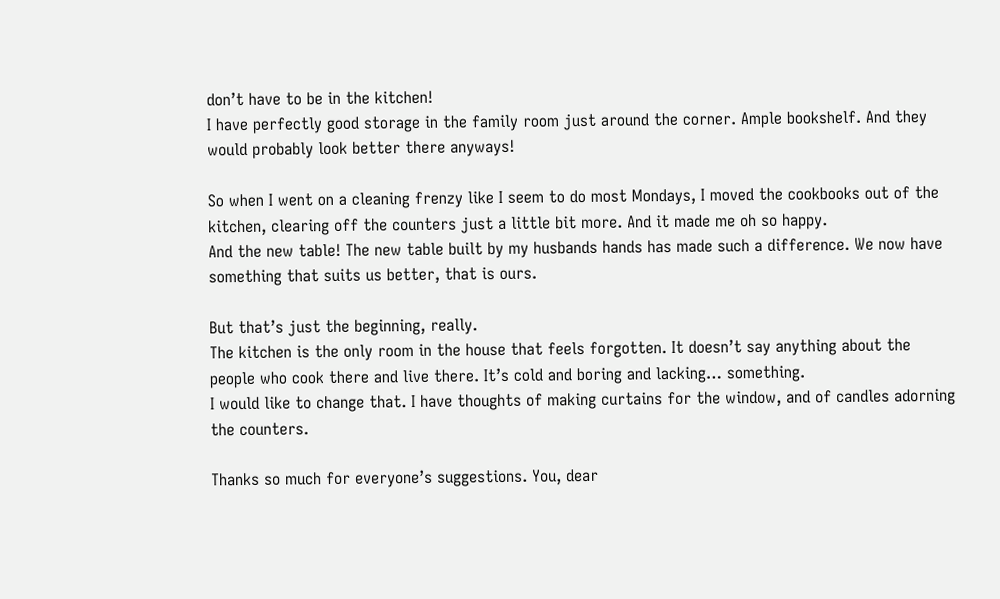don’t have to be in the kitchen!
I have perfectly good storage in the family room just around the corner. Ample bookshelf. And they would probably look better there anyways!

So when I went on a cleaning frenzy like I seem to do most Mondays, I moved the cookbooks out of the kitchen, clearing off the counters just a little bit more. And it made me oh so happy.
And the new table! The new table built by my husbands hands has made such a difference. We now have something that suits us better, that is ours.

But that’s just the beginning, really.
The kitchen is the only room in the house that feels forgotten. It doesn’t say anything about the people who cook there and live there. It’s cold and boring and lacking… something.
I would like to change that. I have thoughts of making curtains for the window, and of candles adorning the counters.

Thanks so much for everyone’s suggestions. You, dear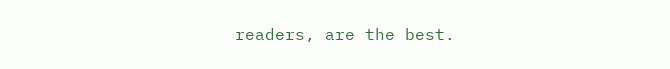readers, are the best.